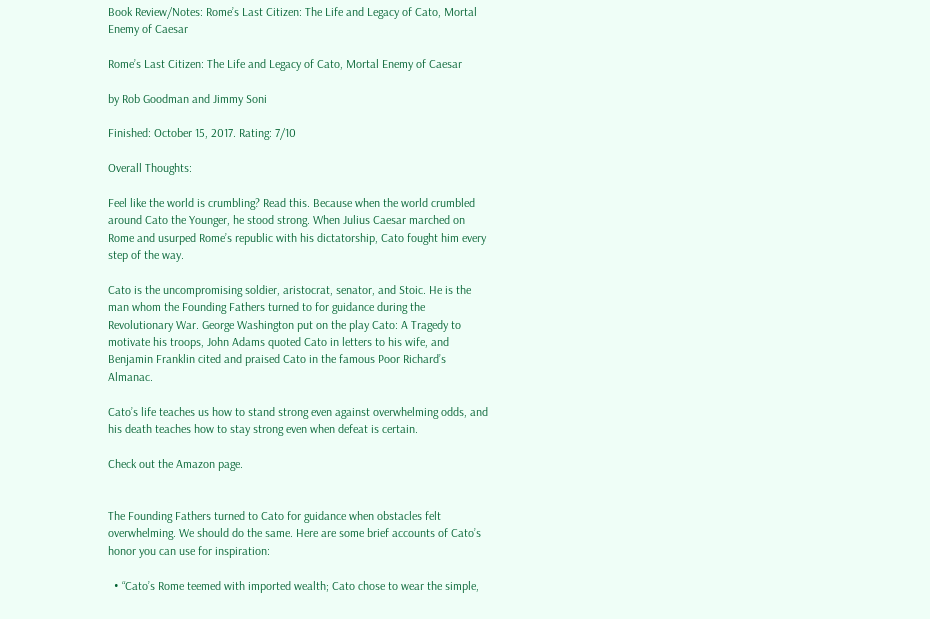Book Review/Notes: Rome’s Last Citizen: The Life and Legacy of Cato, Mortal Enemy of Caesar

Rome’s Last Citizen: The Life and Legacy of Cato, Mortal Enemy of Caesar

by Rob Goodman and Jimmy Soni

Finished: October 15, 2017. Rating: 7/10

Overall Thoughts:

Feel like the world is crumbling? Read this. Because when the world crumbled around Cato the Younger, he stood strong. When Julius Caesar marched on Rome and usurped Rome’s republic with his dictatorship, Cato fought him every step of the way.

Cato is the uncompromising soldier, aristocrat, senator, and Stoic. He is the man whom the Founding Fathers turned to for guidance during the Revolutionary War. George Washington put on the play Cato: A Tragedy to motivate his troops, John Adams quoted Cato in letters to his wife, and Benjamin Franklin cited and praised Cato in the famous Poor Richard’s Almanac.

Cato’s life teaches us how to stand strong even against overwhelming odds, and his death teaches how to stay strong even when defeat is certain.

Check out the Amazon page.


The Founding Fathers turned to Cato for guidance when obstacles felt overwhelming. We should do the same. Here are some brief accounts of Cato’s honor you can use for inspiration:

  • “Cato’s Rome teemed with imported wealth; Cato chose to wear the simple,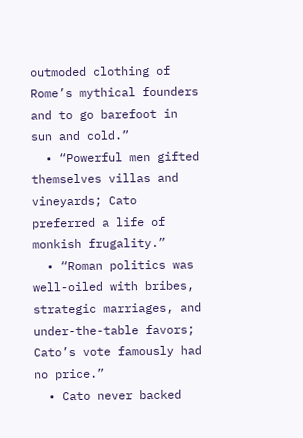outmoded clothing of Rome’s mythical founders and to go barefoot in sun and cold.”
  • “Powerful men gifted themselves villas and vineyards; Cato preferred a life of monkish frugality.”
  • “Roman politics was well-oiled with bribes, strategic marriages, and under-the-table favors; Cato’s vote famously had no price.”
  • Cato never backed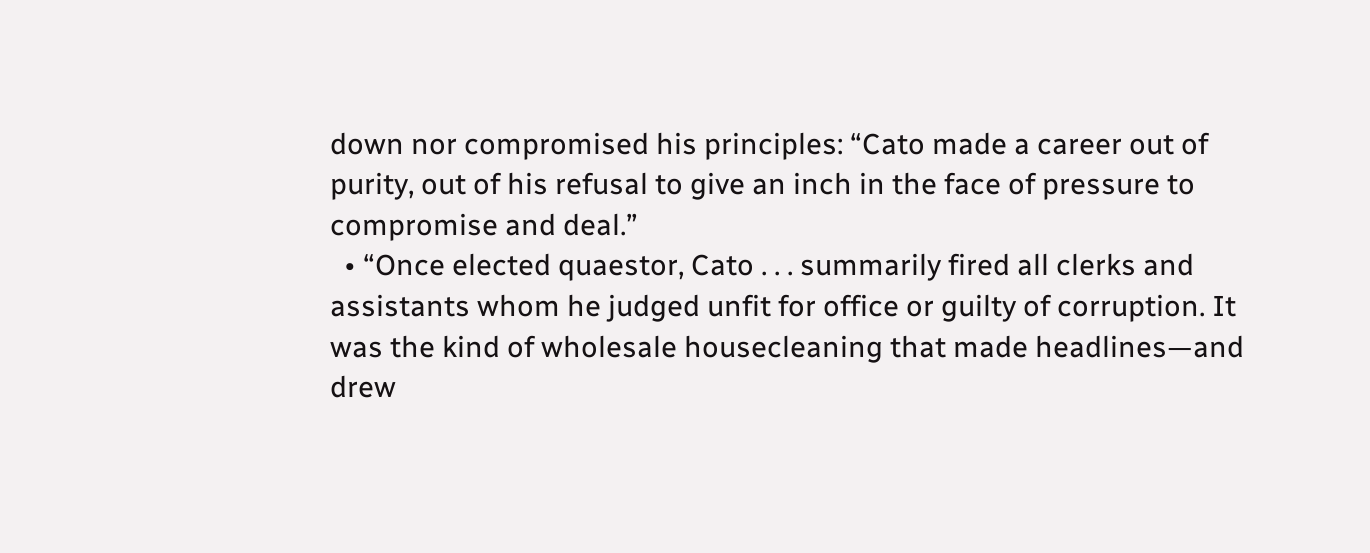down nor compromised his principles: “Cato made a career out of purity, out of his refusal to give an inch in the face of pressure to compromise and deal.”
  • “Once elected quaestor, Cato . . . summarily fired all clerks and assistants whom he judged unfit for office or guilty of corruption. It was the kind of wholesale housecleaning that made headlines—and drew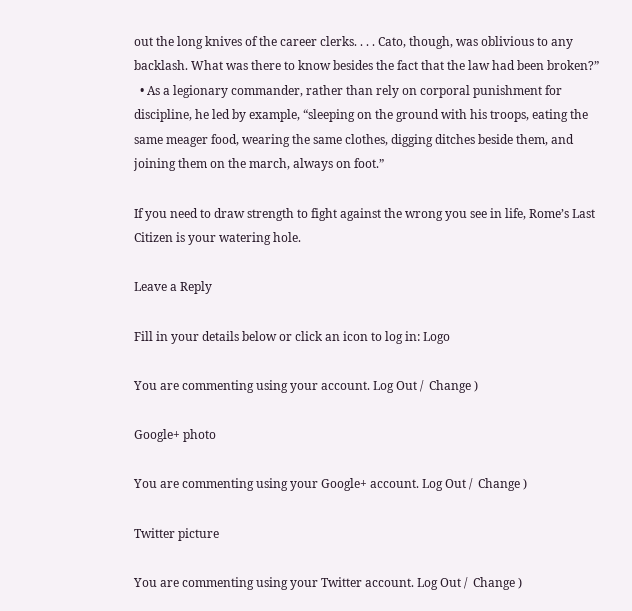out the long knives of the career clerks. . . . Cato, though, was oblivious to any backlash. What was there to know besides the fact that the law had been broken?”
  • As a legionary commander, rather than rely on corporal punishment for discipline, he led by example, “sleeping on the ground with his troops, eating the same meager food, wearing the same clothes, digging ditches beside them, and joining them on the march, always on foot.”

If you need to draw strength to fight against the wrong you see in life, Rome’s Last Citizen is your watering hole.

Leave a Reply

Fill in your details below or click an icon to log in: Logo

You are commenting using your account. Log Out /  Change )

Google+ photo

You are commenting using your Google+ account. Log Out /  Change )

Twitter picture

You are commenting using your Twitter account. Log Out /  Change )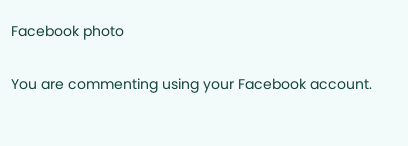Facebook photo

You are commenting using your Facebook account.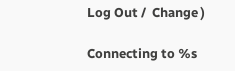Log Out /  Change )

Connecting to %s